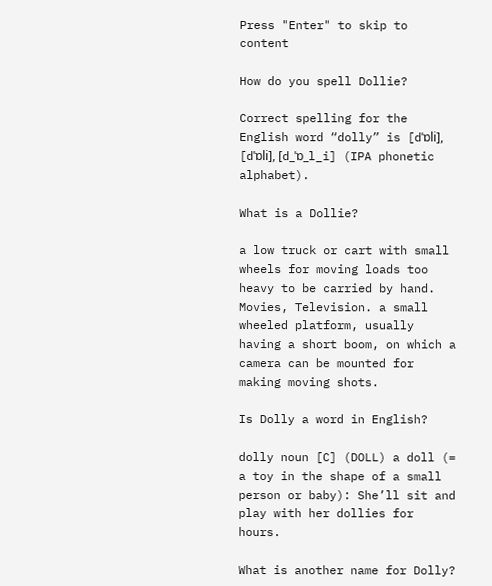Press "Enter" to skip to content

How do you spell Dollie?

Correct spelling for the English word “dolly” is [dˈɒli], [dˈɒli], [d_ˈɒ_l_i] (IPA phonetic alphabet).

What is a Dollie?

a low truck or cart with small wheels for moving loads too heavy to be carried by hand. Movies, Television. a small wheeled platform, usually having a short boom, on which a camera can be mounted for making moving shots.

Is Dolly a word in English?

dolly noun [C] (DOLL) a doll (= a toy in the shape of a small person or baby): She’ll sit and play with her dollies for hours.

What is another name for Dolly?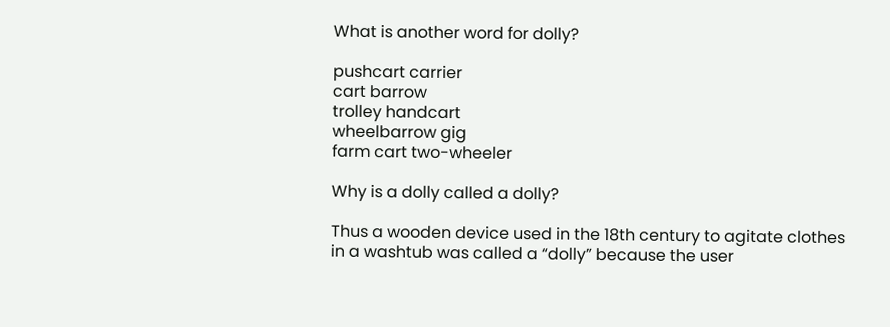What is another word for dolly?

pushcart carrier
cart barrow
trolley handcart
wheelbarrow gig
farm cart two-wheeler

Why is a dolly called a dolly?

Thus a wooden device used in the 18th century to agitate clothes in a washtub was called a “dolly” because the user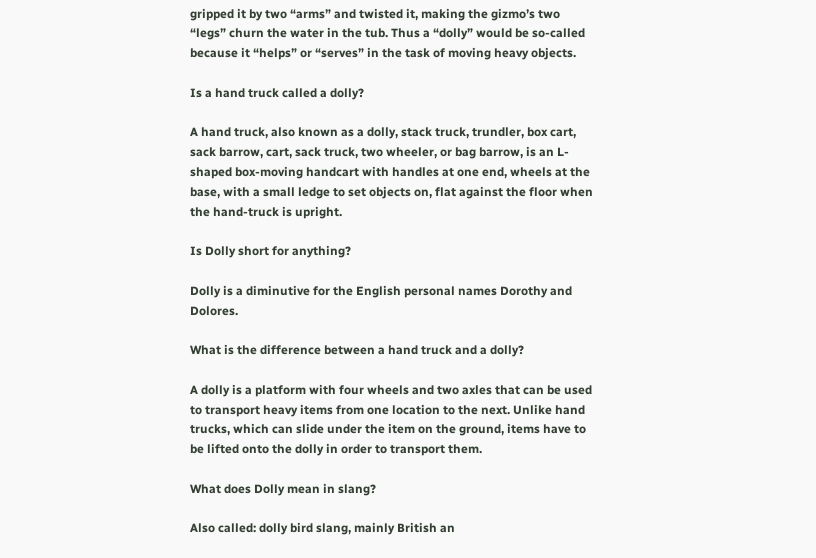gripped it by two “arms” and twisted it, making the gizmo’s two “legs” churn the water in the tub. Thus a “dolly” would be so-called because it “helps” or “serves” in the task of moving heavy objects.

Is a hand truck called a dolly?

A hand truck, also known as a dolly, stack truck, trundler, box cart, sack barrow, cart, sack truck, two wheeler, or bag barrow, is an L-shaped box-moving handcart with handles at one end, wheels at the base, with a small ledge to set objects on, flat against the floor when the hand-truck is upright.

Is Dolly short for anything?

Dolly is a diminutive for the English personal names Dorothy and Dolores.

What is the difference between a hand truck and a dolly?

A dolly is a platform with four wheels and two axles that can be used to transport heavy items from one location to the next. Unlike hand trucks, which can slide under the item on the ground, items have to be lifted onto the dolly in order to transport them.

What does Dolly mean in slang?

Also called: dolly bird slang, mainly British an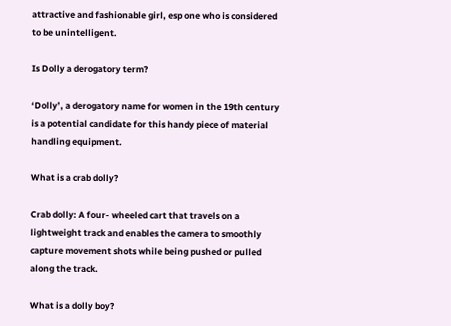attractive and fashionable girl, esp one who is considered to be unintelligent.

Is Dolly a derogatory term?

‘Dolly’, a derogatory name for women in the 19th century is a potential candidate for this handy piece of material handling equipment.

What is a crab dolly?

Crab dolly: A four- wheeled cart that travels on a lightweight track and enables the camera to smoothly capture movement shots while being pushed or pulled along the track.

What is a dolly boy?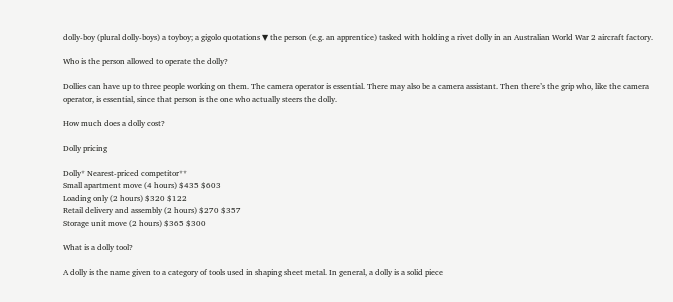dolly-boy (plural dolly-boys) a toyboy; a gigolo quotations ▼ the person (e.g. an apprentice) tasked with holding a rivet dolly in an Australian World War 2 aircraft factory.

Who is the person allowed to operate the dolly?

Dollies can have up to three people working on them. The camera operator is essential. There may also be a camera assistant. Then there’s the grip who, like the camera operator, is essential, since that person is the one who actually steers the dolly.

How much does a dolly cost?

Dolly pricing

Dolly* Nearest-priced competitor**
Small apartment move (4 hours) $435 $603
Loading only (2 hours) $320 $122
Retail delivery and assembly (2 hours) $270 $357
Storage unit move (2 hours) $365 $300

What is a dolly tool?

A dolly is the name given to a category of tools used in shaping sheet metal. In general, a dolly is a solid piece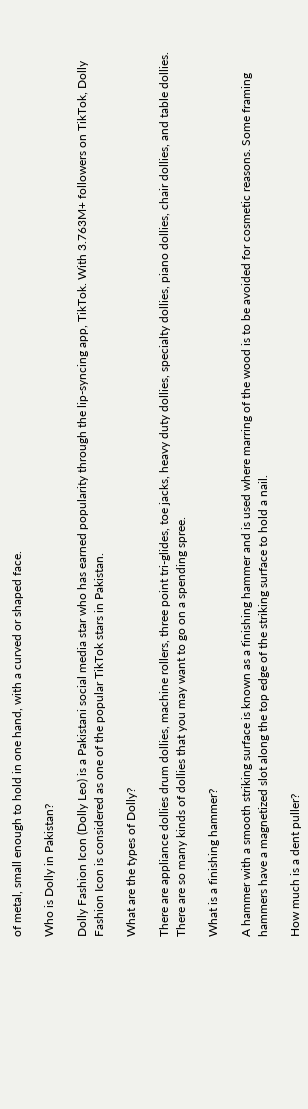of metal, small enough to hold in one hand, with a curved or shaped face.

Who is Dolly in Pakistan?

Dolly Fashion Icon (Dolly Leo) is a Pakistani social media star who has earned popularity through the lip-syncing app, TikTok. With 3.763M+ followers on TikTok, Dolly Fashion Icon is considered as one of the popular TikTok stars in Pakistan.

What are the types of Dolly?

There are appliance dollies drum dollies, machine rollers, three point tri-glides, toe jacks, heavy duty dollies, specialty dollies, piano dollies, chair dollies, and table dollies. There are so many kinds of dollies that you may want to go on a spending spree.

What is a finishing hammer?

A hammer with a smooth striking surface is known as a finishing hammer and is used where marring of the wood is to be avoided for cosmetic reasons. Some framing hammers have a magnetized slot along the top edge of the striking surface to hold a nail.

How much is a dent puller?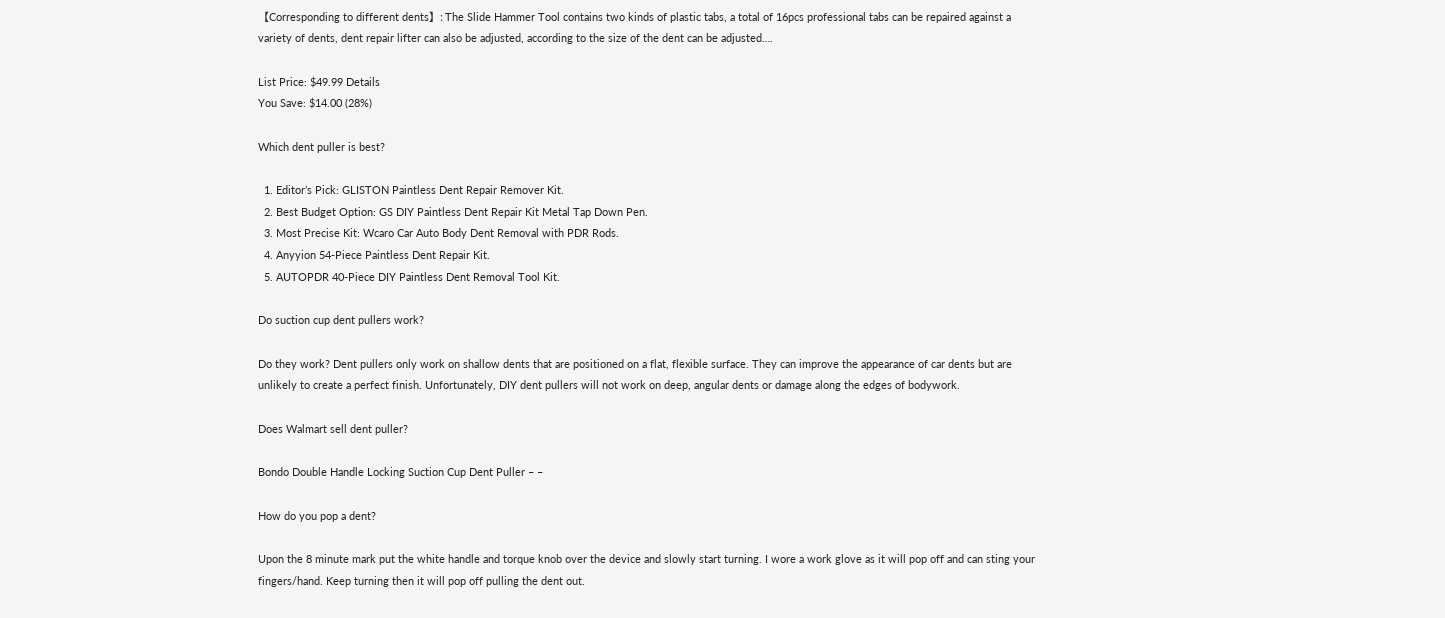【Corresponding to different dents】: The Slide Hammer Tool contains two kinds of plastic tabs, a total of 16pcs professional tabs can be repaired against a variety of dents, dent repair lifter can also be adjusted, according to the size of the dent can be adjusted….

List Price: $49.99 Details
You Save: $14.00 (28%)

Which dent puller is best?

  1. Editor’s Pick: GLISTON Paintless Dent Repair Remover Kit.
  2. Best Budget Option: GS DIY Paintless Dent Repair Kit Metal Tap Down Pen.
  3. Most Precise Kit: Wcaro Car Auto Body Dent Removal with PDR Rods.
  4. Anyyion 54-Piece Paintless Dent Repair Kit.
  5. AUTOPDR 40-Piece DIY Paintless Dent Removal Tool Kit.

Do suction cup dent pullers work?

Do they work? Dent pullers only work on shallow dents that are positioned on a flat, flexible surface. They can improve the appearance of car dents but are unlikely to create a perfect finish. Unfortunately, DIY dent pullers will not work on deep, angular dents or damage along the edges of bodywork.

Does Walmart sell dent puller?

Bondo Double Handle Locking Suction Cup Dent Puller – –

How do you pop a dent?

Upon the 8 minute mark put the white handle and torque knob over the device and slowly start turning. I wore a work glove as it will pop off and can sting your fingers/hand. Keep turning then it will pop off pulling the dent out.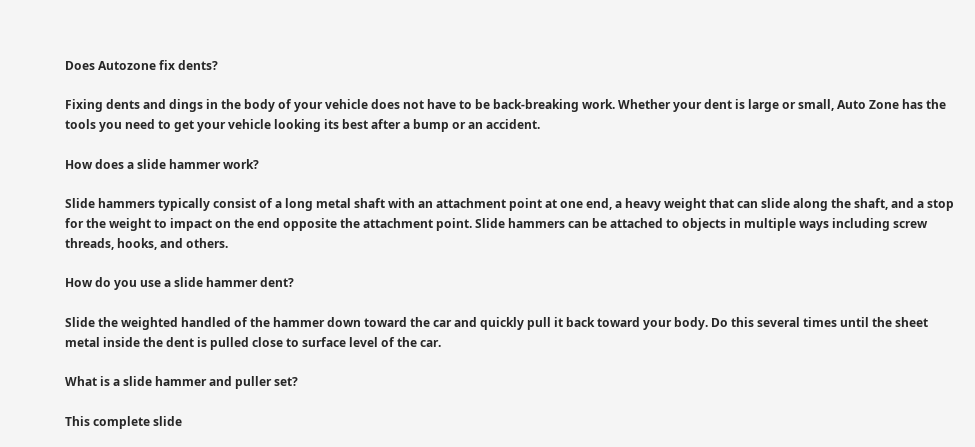Does Autozone fix dents?

Fixing dents and dings in the body of your vehicle does not have to be back-breaking work. Whether your dent is large or small, Auto Zone has the tools you need to get your vehicle looking its best after a bump or an accident.

How does a slide hammer work?

Slide hammers typically consist of a long metal shaft with an attachment point at one end, a heavy weight that can slide along the shaft, and a stop for the weight to impact on the end opposite the attachment point. Slide hammers can be attached to objects in multiple ways including screw threads, hooks, and others.

How do you use a slide hammer dent?

Slide the weighted handled of the hammer down toward the car and quickly pull it back toward your body. Do this several times until the sheet metal inside the dent is pulled close to surface level of the car.

What is a slide hammer and puller set?

This complete slide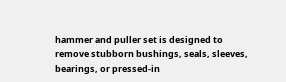hammer and puller set is designed to remove stubborn bushings, seals, sleeves, bearings, or pressed-in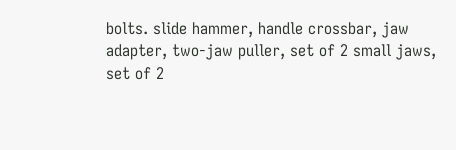bolts. slide hammer, handle crossbar, jaw adapter, two-jaw puller, set of 2 small jaws, set of 2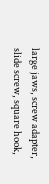large jaws, screw adapter, slide screw, square hook,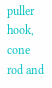puller hook, cone rod and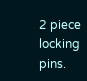2 piece locking pins.